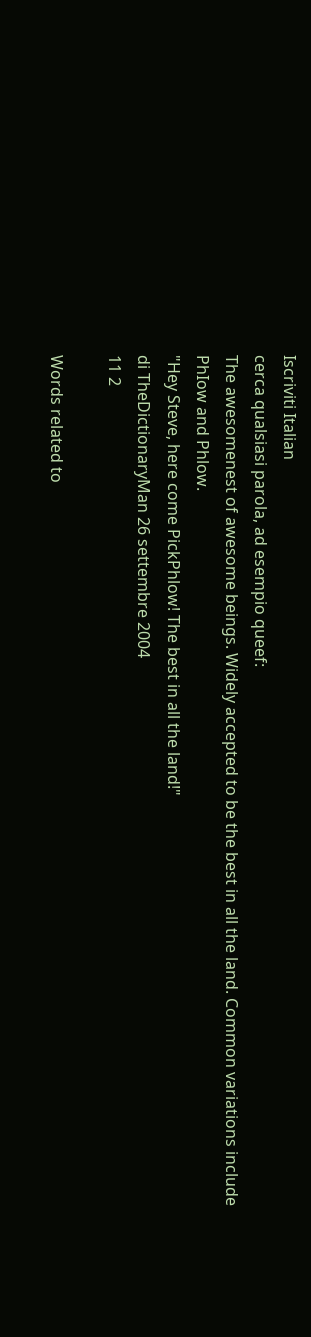Iscriviti Italian
cerca qualsiasi parola, ad esempio queef:
The awesomenest of awesome beings. Widely accepted to be the best in all the land. Common variations include PhIow and Phlow.
"Hey Steve, here come PickPhlow! The best in all the land!"
di TheDictionaryMan 26 settembre 2004
11 2

Words related to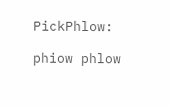PickPhlow:

phiow phlow